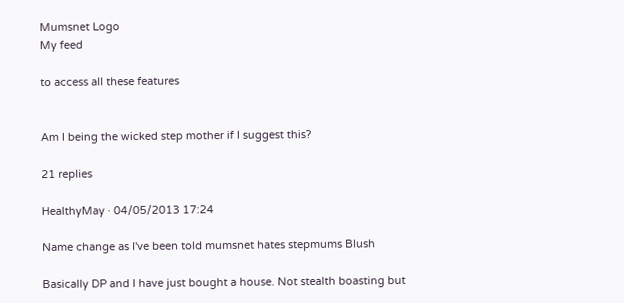Mumsnet Logo
My feed

to access all these features


Am I being the wicked step mother if I suggest this?

21 replies

HealthyMay · 04/05/2013 17:24

Name change as I've been told mumsnet hates stepmums Blush

Basically DP and I have just bought a house. Not stealth boasting but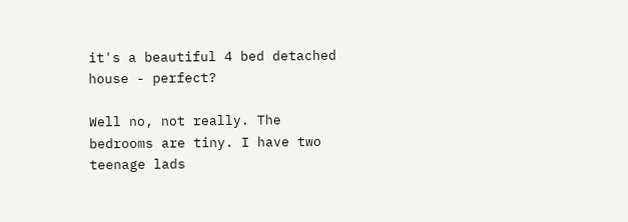it's a beautiful 4 bed detached house - perfect?

Well no, not really. The bedrooms are tiny. I have two teenage lads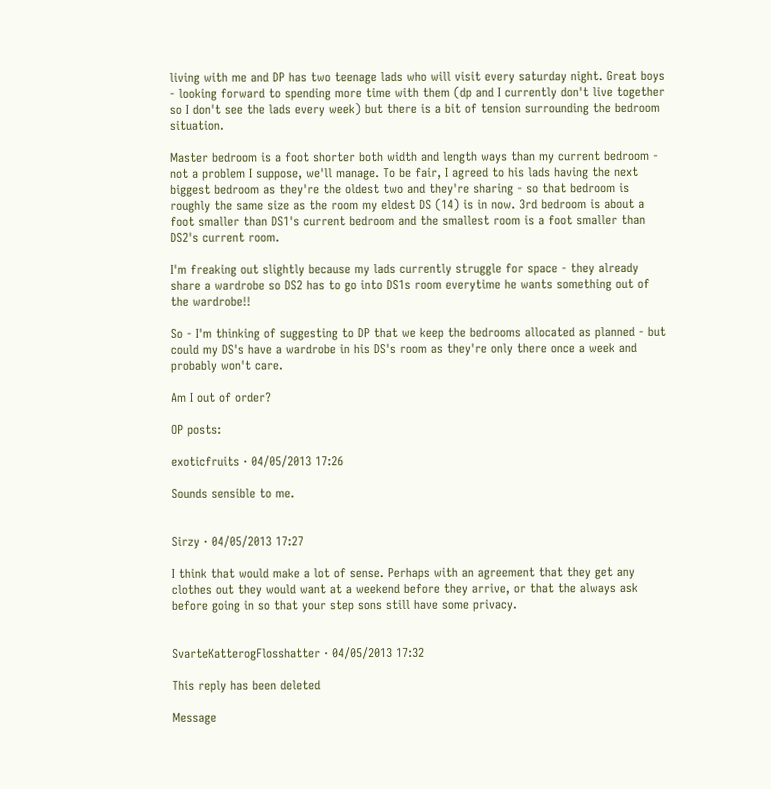living with me and DP has two teenage lads who will visit every saturday night. Great boys - looking forward to spending more time with them (dp and I currently don't live together so I don't see the lads every week) but there is a bit of tension surrounding the bedroom situation.

Master bedroom is a foot shorter both width and length ways than my current bedroom - not a problem I suppose, we'll manage. To be fair, I agreed to his lads having the next biggest bedroom as they're the oldest two and they're sharing - so that bedroom is roughly the same size as the room my eldest DS (14) is in now. 3rd bedroom is about a foot smaller than DS1's current bedroom and the smallest room is a foot smaller than DS2's current room.

I'm freaking out slightly because my lads currently struggle for space - they already share a wardrobe so DS2 has to go into DS1s room everytime he wants something out of the wardrobe!!

So - I'm thinking of suggesting to DP that we keep the bedrooms allocated as planned - but could my DS's have a wardrobe in his DS's room as they're only there once a week and probably won't care.

Am I out of order?

OP posts:

exoticfruits · 04/05/2013 17:26

Sounds sensible to me.


Sirzy · 04/05/2013 17:27

I think that would make a lot of sense. Perhaps with an agreement that they get any clothes out they would want at a weekend before they arrive, or that the always ask before going in so that your step sons still have some privacy.


SvarteKatterogFlosshatter · 04/05/2013 17:32

This reply has been deleted

Message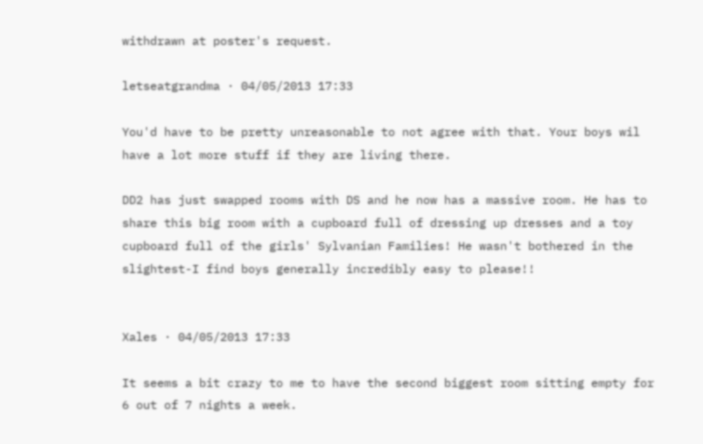withdrawn at poster's request.

letseatgrandma · 04/05/2013 17:33

You'd have to be pretty unreasonable to not agree with that. Your boys wil have a lot more stuff if they are living there.

DD2 has just swapped rooms with DS and he now has a massive room. He has to share this big room with a cupboard full of dressing up dresses and a toy cupboard full of the girls' Sylvanian Families! He wasn't bothered in the slightest-I find boys generally incredibly easy to please!!


Xales · 04/05/2013 17:33

It seems a bit crazy to me to have the second biggest room sitting empty for 6 out of 7 nights a week.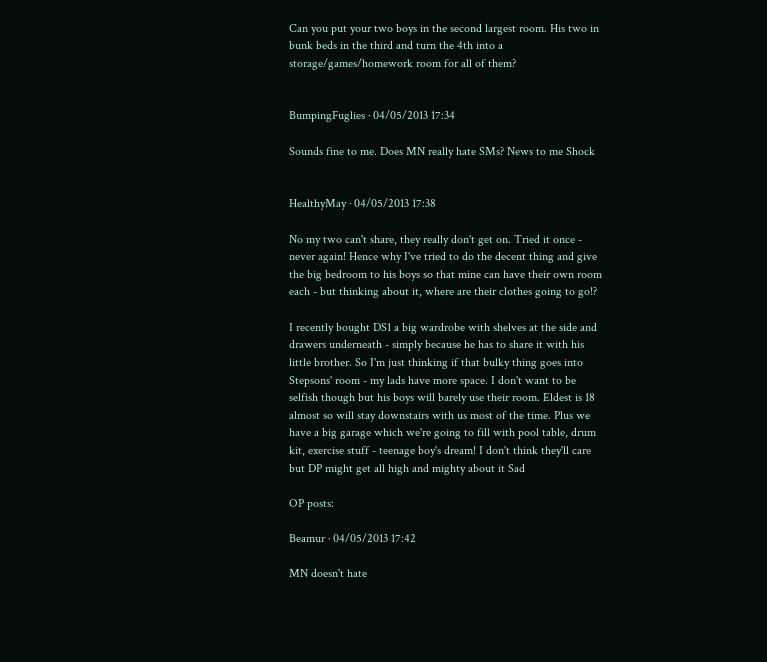Can you put your two boys in the second largest room. His two in bunk beds in the third and turn the 4th into a storage/games/homework room for all of them?


BumpingFuglies · 04/05/2013 17:34

Sounds fine to me. Does MN really hate SMs? News to me Shock


HealthyMay · 04/05/2013 17:38

No my two can't share, they really don't get on. Tried it once - never again! Hence why I've tried to do the decent thing and give the big bedroom to his boys so that mine can have their own room each - but thinking about it, where are their clothes going to go!?

I recently bought DS1 a big wardrobe with shelves at the side and drawers underneath - simply because he has to share it with his little brother. So I'm just thinking if that bulky thing goes into Stepsons' room - my lads have more space. I don't want to be selfish though but his boys will barely use their room. Eldest is 18 almost so will stay downstairs with us most of the time. Plus we have a big garage which we're going to fill with pool table, drum kit, exercise stuff - teenage boy's dream! I don't think they'll care but DP might get all high and mighty about it Sad

OP posts:

Beamur · 04/05/2013 17:42

MN doesn't hate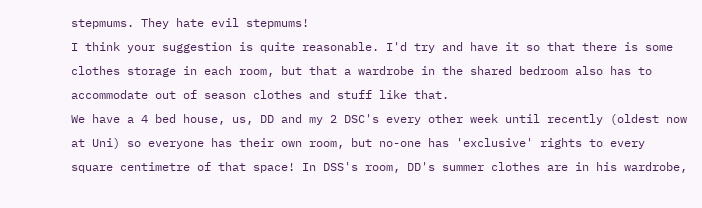stepmums. They hate evil stepmums!
I think your suggestion is quite reasonable. I'd try and have it so that there is some clothes storage in each room, but that a wardrobe in the shared bedroom also has to accommodate out of season clothes and stuff like that.
We have a 4 bed house, us, DD and my 2 DSC's every other week until recently (oldest now at Uni) so everyone has their own room, but no-one has 'exclusive' rights to every square centimetre of that space! In DSS's room, DD's summer clothes are in his wardrobe,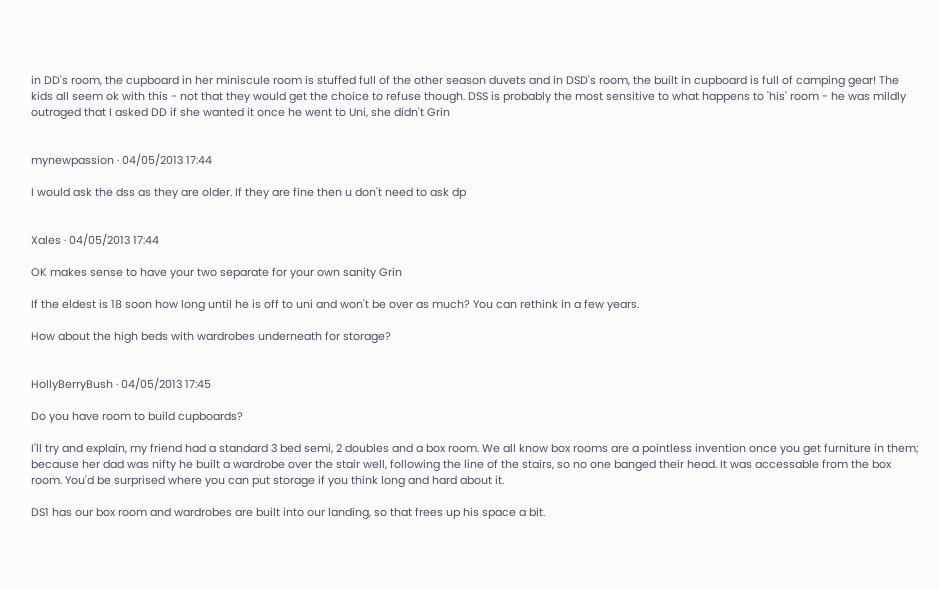in DD's room, the cupboard in her miniscule room is stuffed full of the other season duvets and in DSD's room, the built in cupboard is full of camping gear! The kids all seem ok with this - not that they would get the choice to refuse though. DSS is probably the most sensitive to what happens to 'his' room - he was mildly outraged that I asked DD if she wanted it once he went to Uni, she didn't Grin


mynewpassion · 04/05/2013 17:44

I would ask the dss as they are older. If they are fine then u don't need to ask dp


Xales · 04/05/2013 17:44

OK makes sense to have your two separate for your own sanity Grin

If the eldest is 18 soon how long until he is off to uni and won't be over as much? You can rethink in a few years.

How about the high beds with wardrobes underneath for storage?


HollyBerryBush · 04/05/2013 17:45

Do you have room to build cupboards?

I'll try and explain, my friend had a standard 3 bed semi, 2 doubles and a box room. We all know box rooms are a pointless invention once you get furniture in them; because her dad was nifty he built a wardrobe over the stair well, following the line of the stairs, so no one banged their head. It was accessable from the box room. You'd be surprised where you can put storage if you think long and hard about it.

DS1 has our box room and wardrobes are built into our landing, so that frees up his space a bit.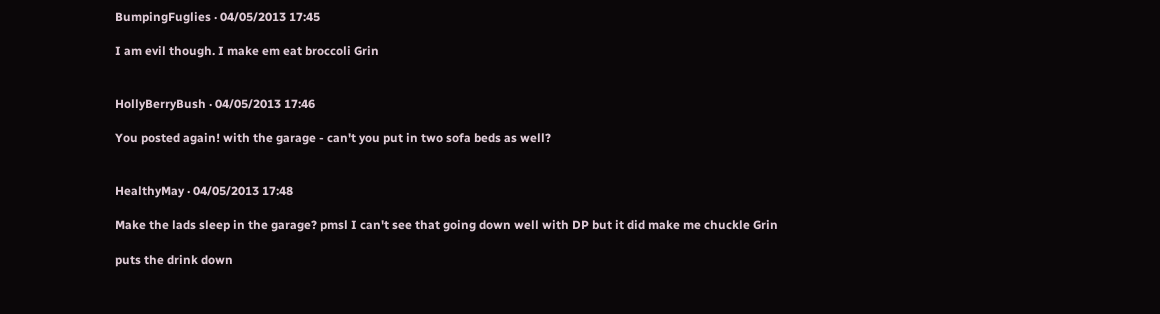BumpingFuglies · 04/05/2013 17:45

I am evil though. I make em eat broccoli Grin


HollyBerryBush · 04/05/2013 17:46

You posted again! with the garage - can't you put in two sofa beds as well?


HealthyMay · 04/05/2013 17:48

Make the lads sleep in the garage? pmsl I can't see that going down well with DP but it did make me chuckle Grin

puts the drink down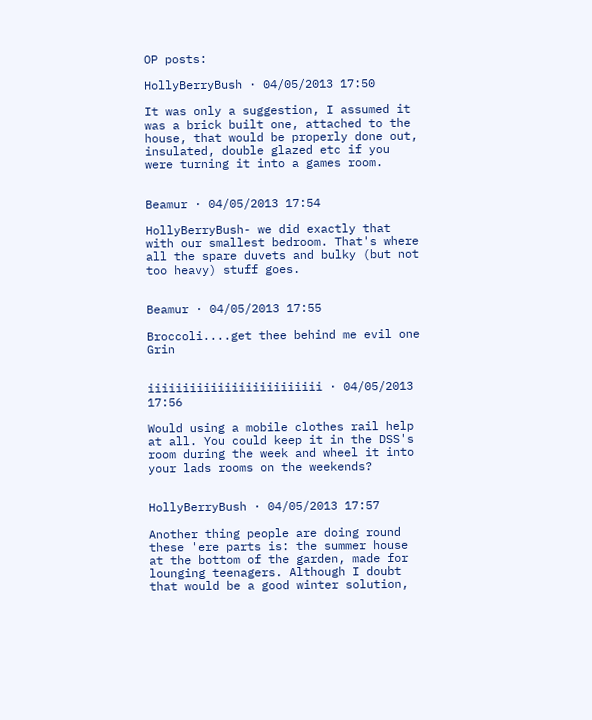OP posts:

HollyBerryBush · 04/05/2013 17:50

It was only a suggestion, I assumed it was a brick built one, attached to the house, that would be properly done out, insulated, double glazed etc if you were turning it into a games room.


Beamur · 04/05/2013 17:54

HollyBerryBush- we did exactly that with our smallest bedroom. That's where all the spare duvets and bulky (but not too heavy) stuff goes.


Beamur · 04/05/2013 17:55

Broccoli....get thee behind me evil one Grin


iiiiiiiiiiiiiiiiiiiiiiiii · 04/05/2013 17:56

Would using a mobile clothes rail help at all. You could keep it in the DSS's room during the week and wheel it into your lads rooms on the weekends?


HollyBerryBush · 04/05/2013 17:57

Another thing people are doing round these 'ere parts is: the summer house at the bottom of the garden, made for lounging teenagers. Although I doubt that would be a good winter solution,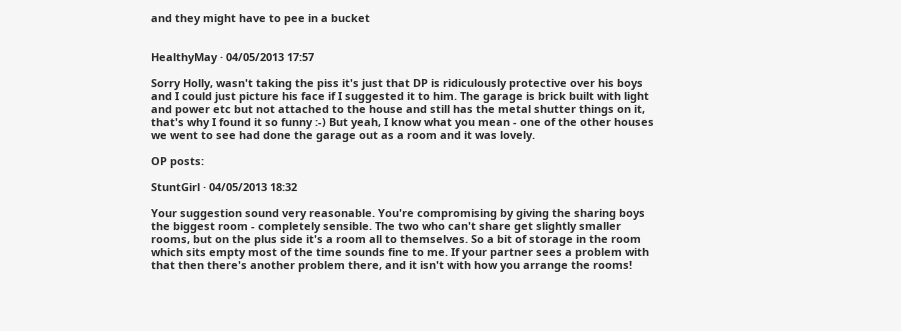and they might have to pee in a bucket


HealthyMay · 04/05/2013 17:57

Sorry Holly, wasn't taking the piss it's just that DP is ridiculously protective over his boys and I could just picture his face if I suggested it to him. The garage is brick built with light and power etc but not attached to the house and still has the metal shutter things on it, that's why I found it so funny :-) But yeah, I know what you mean - one of the other houses we went to see had done the garage out as a room and it was lovely.

OP posts:

StuntGirl · 04/05/2013 18:32

Your suggestion sound very reasonable. You're compromising by giving the sharing boys the biggest room - completely sensible. The two who can't share get slightly smaller rooms, but on the plus side it's a room all to themselves. So a bit of storage in the room which sits empty most of the time sounds fine to me. If your partner sees a problem with that then there's another problem there, and it isn't with how you arrange the rooms!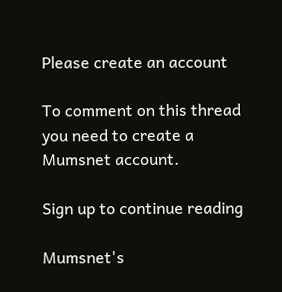Please create an account

To comment on this thread you need to create a Mumsnet account.

Sign up to continue reading

Mumsnet's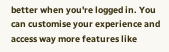better when you're logged in. You can customise your experience and access way more features like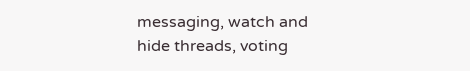messaging, watch and hide threads, voting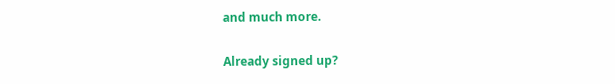and much more.

Already signed up?